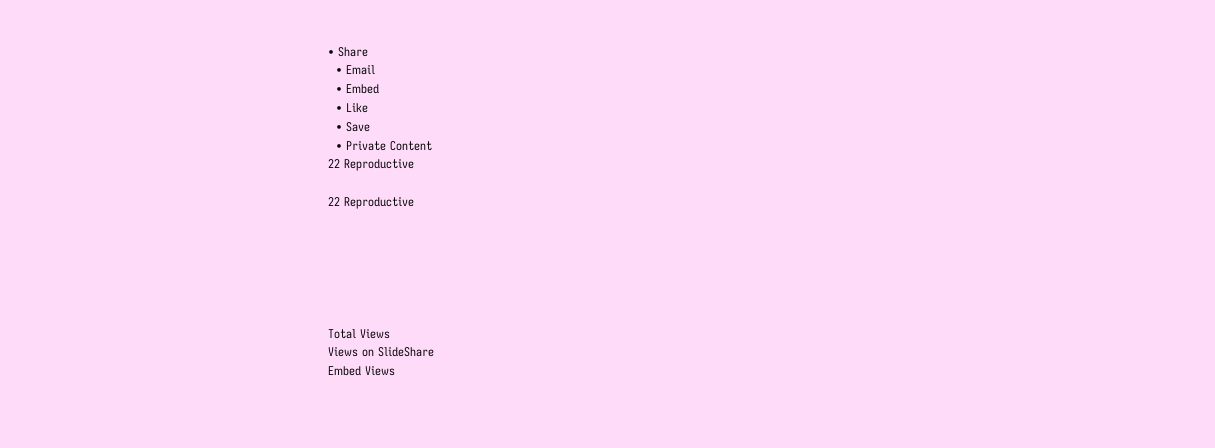• Share
  • Email
  • Embed
  • Like
  • Save
  • Private Content
22 Reproductive

22 Reproductive






Total Views
Views on SlideShare
Embed Views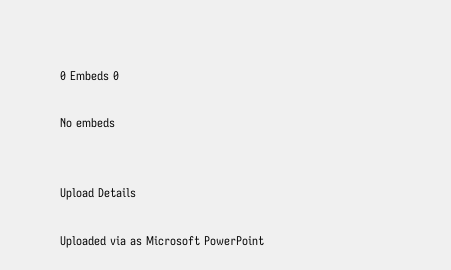0 Embeds 0

No embeds


Upload Details

Uploaded via as Microsoft PowerPoint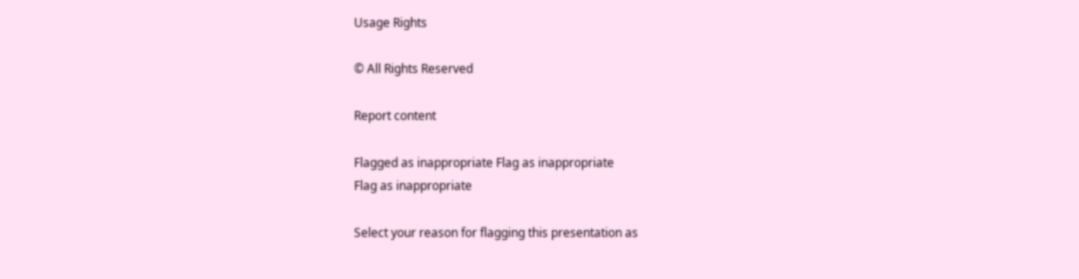Usage Rights

© All Rights Reserved

Report content

Flagged as inappropriate Flag as inappropriate
Flag as inappropriate

Select your reason for flagging this presentation as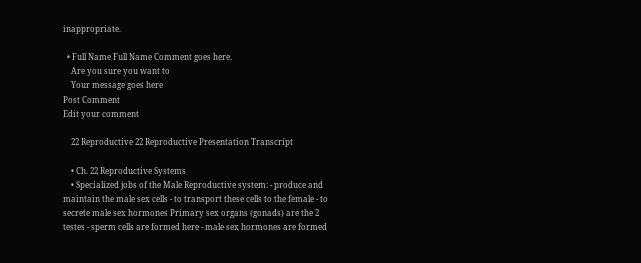inappropriate.

  • Full Name Full Name Comment goes here.
    Are you sure you want to
    Your message goes here
Post Comment
Edit your comment

    22 Reproductive 22 Reproductive Presentation Transcript

    • Ch. 22 Reproductive Systems
    • Specialized jobs of the Male Reproductive system: - produce and maintain the male sex cells - to transport these cells to the female - to secrete male sex hormones Primary sex organs (gonads) are the 2 testes - sperm cells are formed here - male sex hormones are formed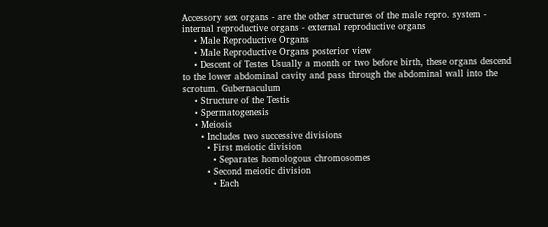Accessory sex organs - are the other structures of the male repro. system - internal reproductive organs - external reproductive organs
    • Male Reproductive Organs
    • Male Reproductive Organs posterior view
    • Descent of Testes Usually a month or two before birth, these organs descend to the lower abdominal cavity and pass through the abdominal wall into the scrotum. Gubernaculum
    • Structure of the Testis
    • Spermatogenesis
    • Meiosis
      • Includes two successive divisions
        • First meiotic division
          • Separates homologous chromosomes
        • Second meiotic division
          • Each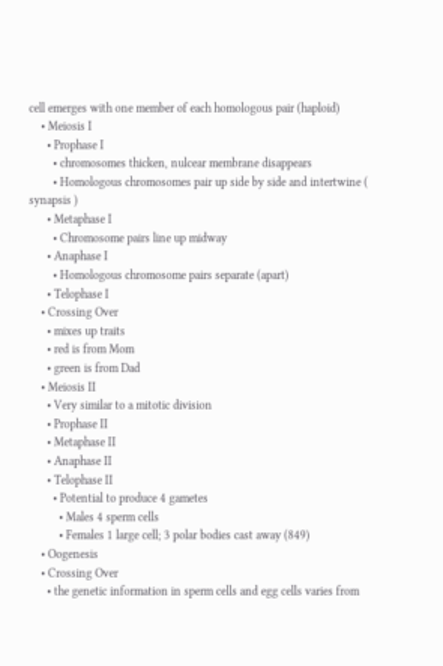cell emerges with one member of each homologous pair (haploid)
    • Meiosis I
      • Prophase I
        • chromosomes thicken, nulcear membrane disappears
        • Homologous chromosomes pair up side by side and intertwine ( synapsis )
      • Metaphase I
        • Chromosome pairs line up midway
      • Anaphase I
        • Homologous chromosome pairs separate (apart)
      • Telophase I
    • Crossing Over
      • mixes up traits
      • red is from Mom
      • green is from Dad
    • Meiosis II
      • Very similar to a mitotic division
      • Prophase II
      • Metaphase II
      • Anaphase II
      • Telophase II
        • Potential to produce 4 gametes
          • Males 4 sperm cells
          • Females 1 large cell; 3 polar bodies cast away (849)
    • Oogenesis
    • Crossing Over
      • the genetic information in sperm cells and egg cells varies from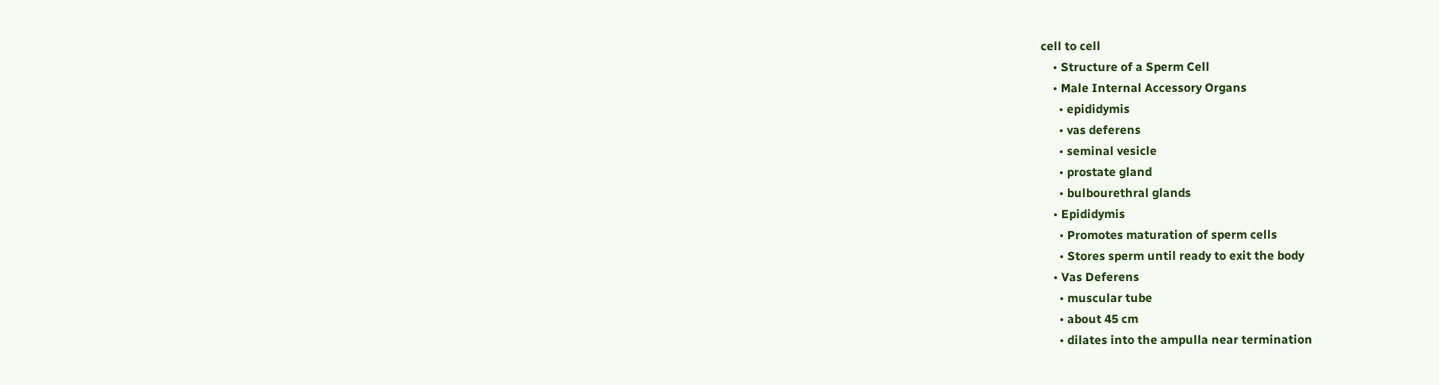cell to cell
    • Structure of a Sperm Cell
    • Male Internal Accessory Organs
      • epididymis
      • vas deferens
      • seminal vesicle
      • prostate gland
      • bulbourethral glands
    • Epididymis
      • Promotes maturation of sperm cells
      • Stores sperm until ready to exit the body
    • Vas Deferens
      • muscular tube
      • about 45 cm
      • dilates into the ampulla near termination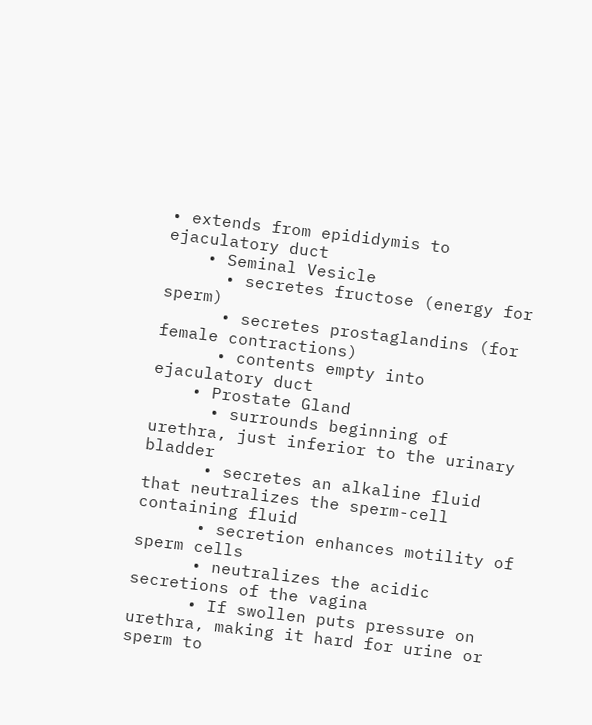• extends from epididymis to ejaculatory duct
    • Seminal Vesicle
      • secretes fructose (energy for sperm)
      • secretes prostaglandins (for female contractions)
      • contents empty into ejaculatory duct
    • Prostate Gland
      • surrounds beginning of urethra, just inferior to the urinary bladder
      • secretes an alkaline fluid that neutralizes the sperm-cell containing fluid
      • secretion enhances motility of sperm cells
      • neutralizes the acidic secretions of the vagina
      • If swollen puts pressure on urethra, making it hard for urine or sperm to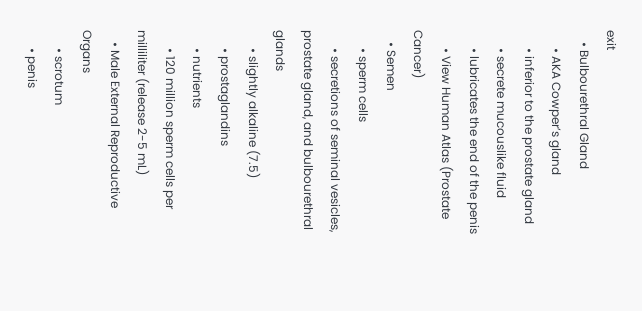exit
    • Bulbourethral Gland
      • AKA Cowper’s gland
      • inferior to the prostate gland
      • secrete mucouslike fluid
      • lubricates the end of the penis
      • View Human Atlas (Prostate Cancer)
    • Semen
      • sperm cells
      • secretions of seminal vesicles, prostate gland, and bulbourethral glands
      • slightly alkaline (7.5)
      • prostaglandins
      • nutrients
      • 120 million sperm cells per milliliter (release 2-5 mL)
    • Male External Reproductive Organs
      • scrotum
      • penis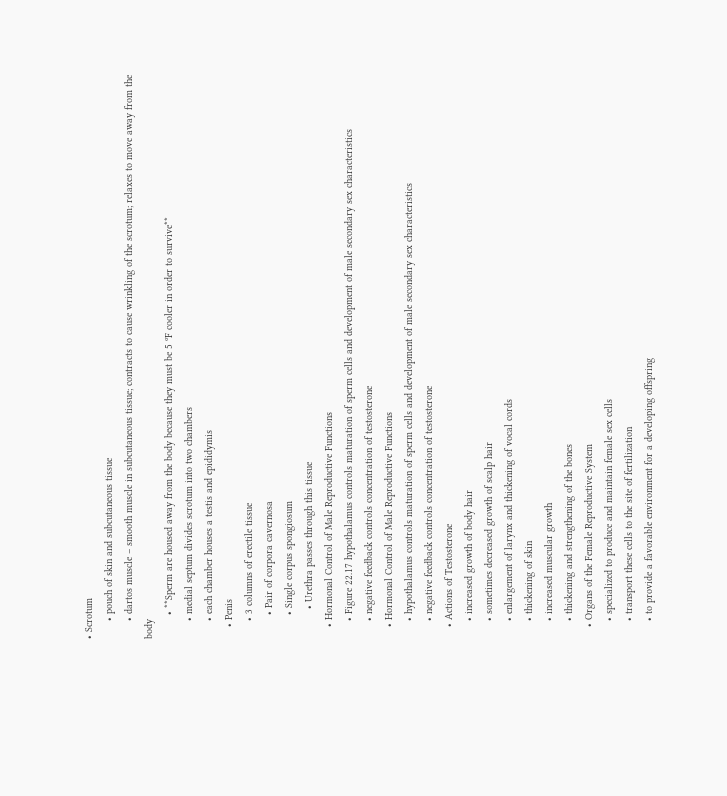• Scrotum
      • pouch of skin and subcutaneous tissue
      • dartos muscle – smooth muscle in subcutaneous tissue; contracts to cause wrinkling of the scrotum; relaxes to move away from the body
        • **Sperm are housed away from the body because they must be 5 ºF cooler in order to survive**
      • medial septum divides scrotum into two chambers
      • each chamber houses a testis and epididymis
    • Penis
      • 3 columns of erectile tissue
        • Pair of corpora cavernosa
        • Single corpus spongiosum
          • Urethra passes through this tissue
    • Hormonal Control of Male Reproductive Functions
      • Figure 22.17 hypothalamus controls maturation of sperm cells and development of male secondary sex characteristics
      • negative feedback controls concentration of testosterone
    • Hormonal Control of Male Reproductive Functions
      • hypothalamus controls maturation of sperm cells and development of male secondary sex characteristics
      • negative feedback controls concentration of testosterone
    • Actions of Testosterone
      • increased growth of body hair
      • sometimes decreased growth of scalp hair
      • enlargement of larynx and thickening of vocal cords
      • thickening of skin
      • increased muscular growth
      • thickening and strengthening of the bones
    • Organs of the Female Reproductive System
      • specialized to produce and maintain female sex cells
      • transport these cells to the site of fertilization
      • to provide a favorable environment for a developing offspring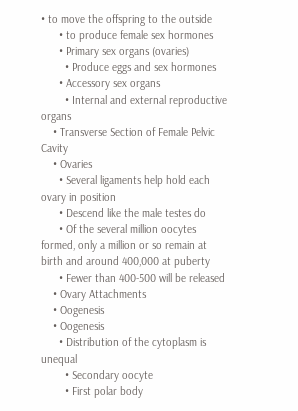• to move the offspring to the outside
      • to produce female sex hormones
      • Primary sex organs (ovaries)
        • Produce eggs and sex hormones
      • Accessory sex organs
        • Internal and external reproductive organs
    • Transverse Section of Female Pelvic Cavity
    • Ovaries
      • Several ligaments help hold each ovary in position
      • Descend like the male testes do
      • Of the several million oocytes formed, only a million or so remain at birth and around 400,000 at puberty
      • Fewer than 400-500 will be released
    • Ovary Attachments
    • Oogenesis
    • Oogenesis
      • Distribution of the cytoplasm is unequal
        • Secondary oocyte
        • First polar body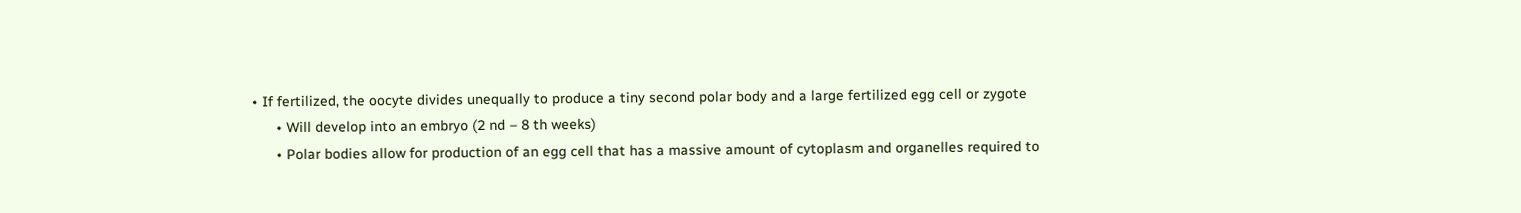• If fertilized, the oocyte divides unequally to produce a tiny second polar body and a large fertilized egg cell or zygote
      • Will develop into an embryo (2 nd – 8 th weeks)
      • Polar bodies allow for production of an egg cell that has a massive amount of cytoplasm and organelles required to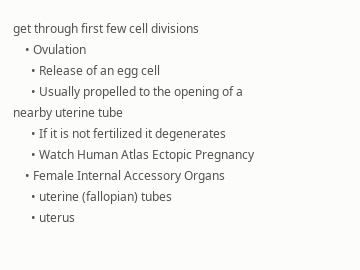get through first few cell divisions
    • Ovulation
      • Release of an egg cell
      • Usually propelled to the opening of a nearby uterine tube
      • If it is not fertilized it degenerates
      • Watch Human Atlas Ectopic Pregnancy
    • Female Internal Accessory Organs
      • uterine (fallopian) tubes
      • uterus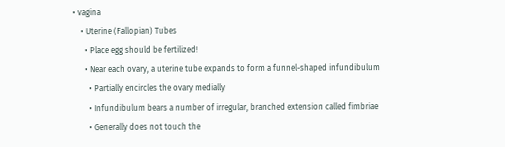• vagina
    • Uterine (Fallopian) Tubes
      • Place egg should be fertilized!
      • Near each ovary, a uterine tube expands to form a funnel-shaped infundibulum
        • Partially encircles the ovary medially
        • Infundibulum bears a number of irregular, branched extension called fimbriae
        • Generally does not touch the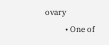ovary
          • One of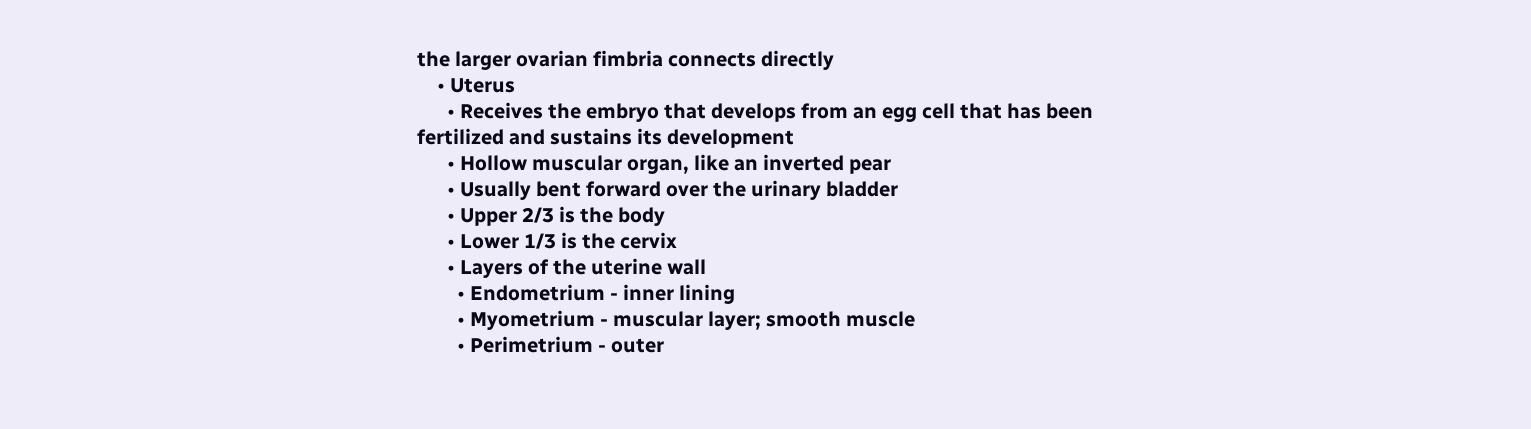the larger ovarian fimbria connects directly
    • Uterus
      • Receives the embryo that develops from an egg cell that has been fertilized and sustains its development
      • Hollow muscular organ, like an inverted pear
      • Usually bent forward over the urinary bladder
      • Upper 2/3 is the body
      • Lower 1/3 is the cervix
      • Layers of the uterine wall
        • Endometrium - inner lining
        • Myometrium - muscular layer; smooth muscle
        • Perimetrium - outer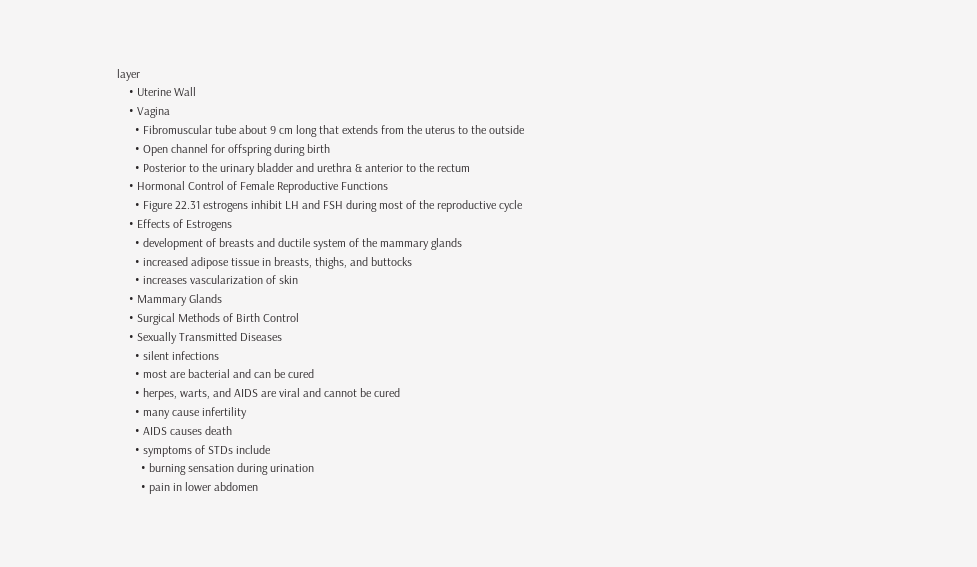layer
    • Uterine Wall
    • Vagina
      • Fibromuscular tube about 9 cm long that extends from the uterus to the outside
      • Open channel for offspring during birth
      • Posterior to the urinary bladder and urethra & anterior to the rectum
    • Hormonal Control of Female Reproductive Functions
      • Figure 22.31 estrogens inhibit LH and FSH during most of the reproductive cycle
    • Effects of Estrogens
      • development of breasts and ductile system of the mammary glands
      • increased adipose tissue in breasts, thighs, and buttocks
      • increases vascularization of skin
    • Mammary Glands
    • Surgical Methods of Birth Control
    • Sexually Transmitted Diseases
      • silent infections
      • most are bacterial and can be cured
      • herpes, warts, and AIDS are viral and cannot be cured
      • many cause infertility
      • AIDS causes death
      • symptoms of STDs include
        • burning sensation during urination
        • pain in lower abdomen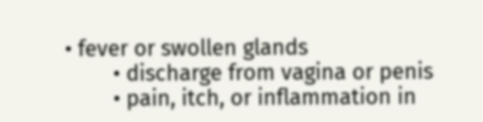• fever or swollen glands
        • discharge from vagina or penis
        • pain, itch, or inflammation in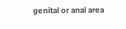genital or anal area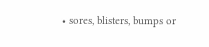• sores, blisters, bumps or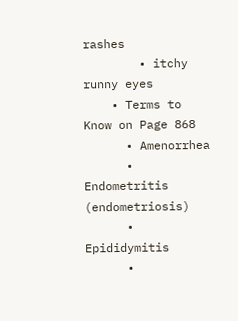rashes
        • itchy runny eyes
    • Terms to Know on Page 868
      • Amenorrhea
      • Endometritis (endometriosis)
      • Epididymitis
      •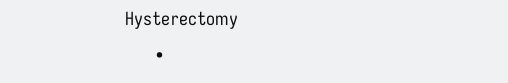Hysterectomy
      •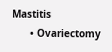Mastitis
      • Ovariectomy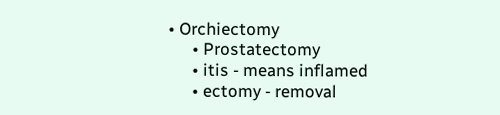• Orchiectomy
      • Prostatectomy
      • itis - means inflamed
      • ectomy - removal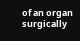of an organ surgically